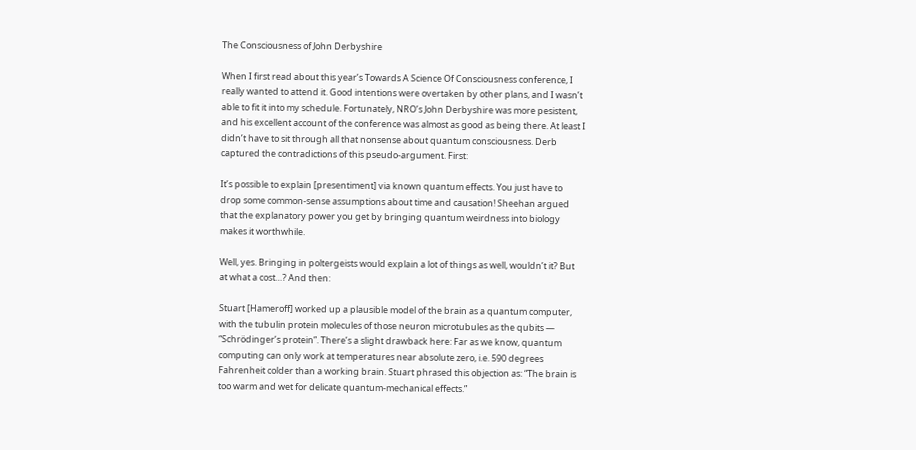The Consciousness of John Derbyshire

When I first read about this year’s Towards A Science Of Consciousness conference, I really wanted to attend it. Good intentions were overtaken by other plans, and I wasn’t able to fit it into my schedule. Fortunately, NRO’s John Derbyshire was more pesistent, and his excellent account of the conference was almost as good as being there. At least I didn’t have to sit through all that nonsense about quantum consciousness. Derb captured the contradictions of this pseudo-argument. First:

It’s possible to explain [presentiment] via known quantum effects. You just have to drop some common-sense assumptions about time and causation! Sheehan argued that the explanatory power you get by bringing quantum weirdness into biology makes it worthwhile.

Well, yes. Bringing in poltergeists would explain a lot of things as well, wouldn’t it? But at what a cost…? And then:

Stuart [Hameroff] worked up a plausible model of the brain as a quantum computer, with the tubulin protein molecules of those neuron microtubules as the qubits — “Schrödinger’s protein”. There’s a slight drawback here: Far as we know, quantum computing can only work at temperatures near absolute zero, i.e. 590 degrees Fahrenheit colder than a working brain. Stuart phrased this objection as: “The brain is too warm and wet for delicate quantum-mechanical effects.”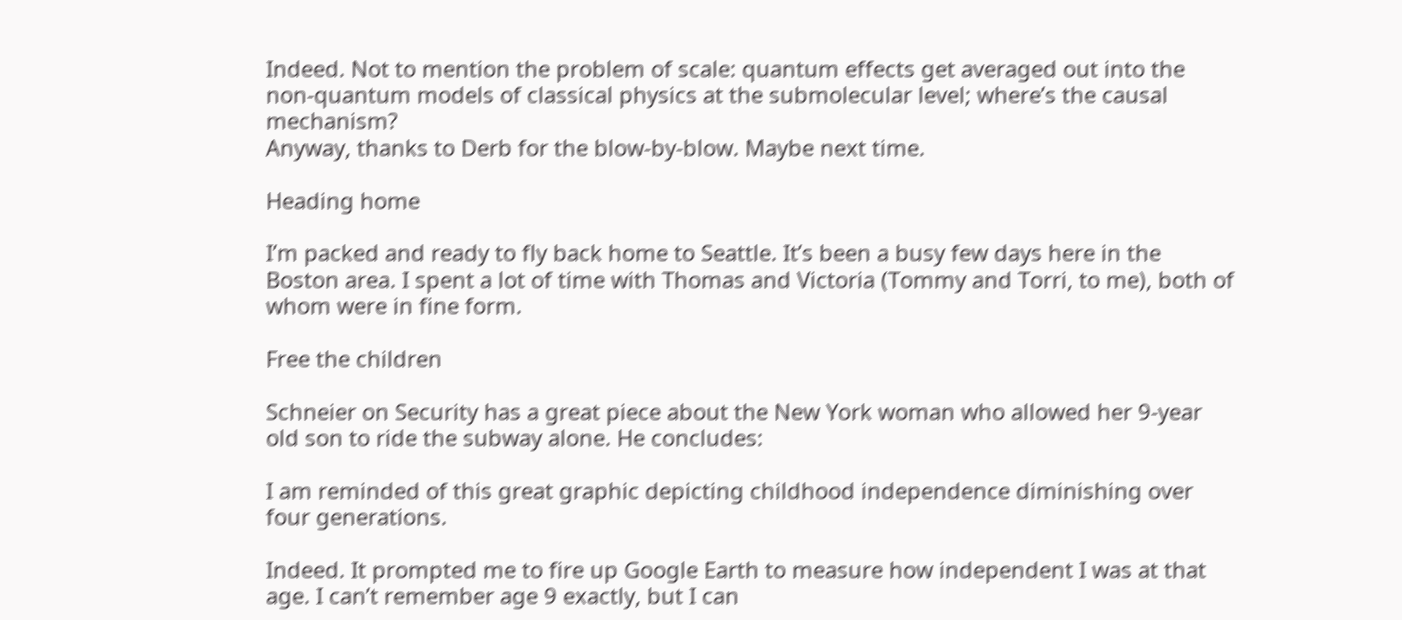Indeed. Not to mention the problem of scale: quantum effects get averaged out into the non-quantum models of classical physics at the submolecular level; where’s the causal mechanism?
Anyway, thanks to Derb for the blow-by-blow. Maybe next time.

Heading home

I’m packed and ready to fly back home to Seattle. It’s been a busy few days here in the Boston area. I spent a lot of time with Thomas and Victoria (Tommy and Torri, to me), both of whom were in fine form.

Free the children

Schneier on Security has a great piece about the New York woman who allowed her 9-year old son to ride the subway alone. He concludes:

I am reminded of this great graphic depicting childhood independence diminishing over four generations.

Indeed. It prompted me to fire up Google Earth to measure how independent I was at that age. I can’t remember age 9 exactly, but I can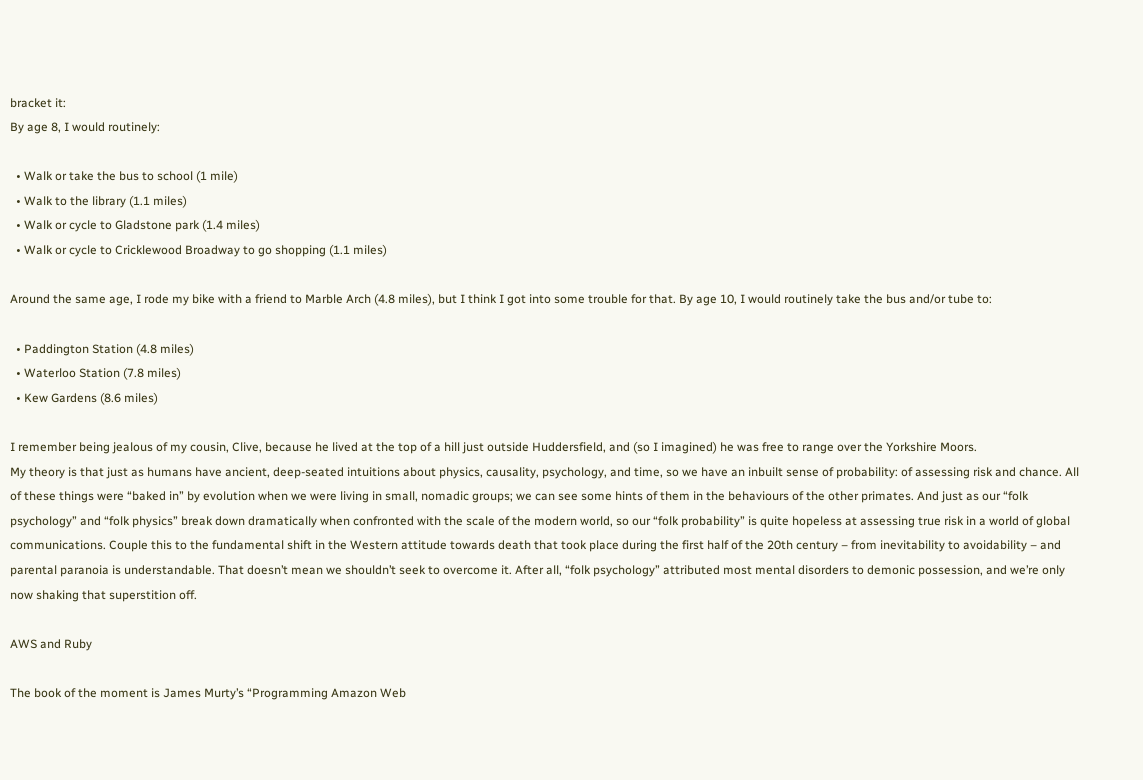bracket it:
By age 8, I would routinely:

  • Walk or take the bus to school (1 mile)
  • Walk to the library (1.1 miles)
  • Walk or cycle to Gladstone park (1.4 miles)
  • Walk or cycle to Cricklewood Broadway to go shopping (1.1 miles)

Around the same age, I rode my bike with a friend to Marble Arch (4.8 miles), but I think I got into some trouble for that. By age 10, I would routinely take the bus and/or tube to:

  • Paddington Station (4.8 miles)
  • Waterloo Station (7.8 miles)
  • Kew Gardens (8.6 miles)

I remember being jealous of my cousin, Clive, because he lived at the top of a hill just outside Huddersfield, and (so I imagined) he was free to range over the Yorkshire Moors.
My theory is that just as humans have ancient, deep-seated intuitions about physics, causality, psychology, and time, so we have an inbuilt sense of probability: of assessing risk and chance. All of these things were “baked in” by evolution when we were living in small, nomadic groups; we can see some hints of them in the behaviours of the other primates. And just as our “folk psychology” and “folk physics” break down dramatically when confronted with the scale of the modern world, so our “folk probability” is quite hopeless at assessing true risk in a world of global communications. Couple this to the fundamental shift in the Western attitude towards death that took place during the first half of the 20th century – from inevitability to avoidability – and parental paranoia is understandable. That doesn’t mean we shouldn’t seek to overcome it. After all, “folk psychology” attributed most mental disorders to demonic possession, and we’re only now shaking that superstition off.

AWS and Ruby

The book of the moment is James Murty’s “Programming Amazon Web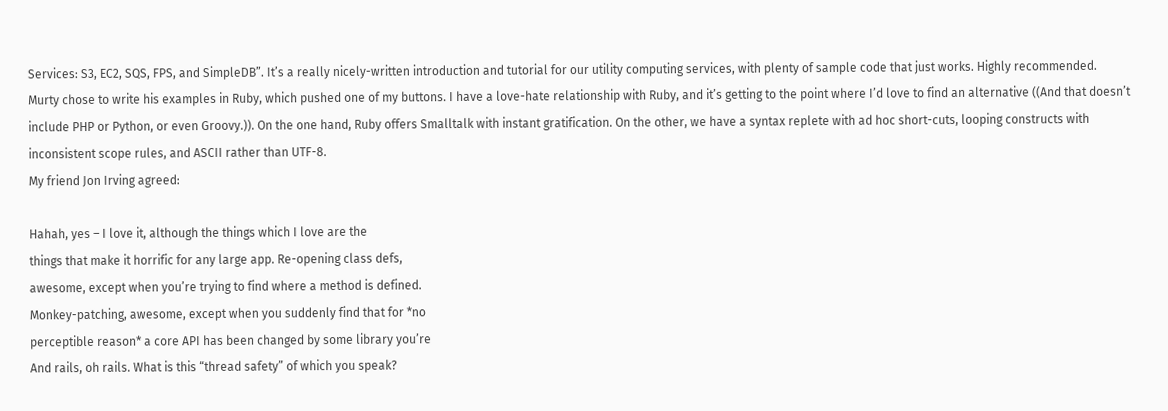Services: S3, EC2, SQS, FPS, and SimpleDB”. It’s a really nicely-written introduction and tutorial for our utility computing services, with plenty of sample code that just works. Highly recommended.
Murty chose to write his examples in Ruby, which pushed one of my buttons. I have a love-hate relationship with Ruby, and it’s getting to the point where I’d love to find an alternative ((And that doesn’t include PHP or Python, or even Groovy.)). On the one hand, Ruby offers Smalltalk with instant gratification. On the other, we have a syntax replete with ad hoc short-cuts, looping constructs with inconsistent scope rules, and ASCII rather than UTF-8.
My friend Jon Irving agreed:

Hahah, yes – I love it, although the things which I love are the
things that make it horrific for any large app. Re-opening class defs,
awesome, except when you’re trying to find where a method is defined.
Monkey-patching, awesome, except when you suddenly find that for *no
perceptible reason* a core API has been changed by some library you’re
And rails, oh rails. What is this “thread safety” of which you speak?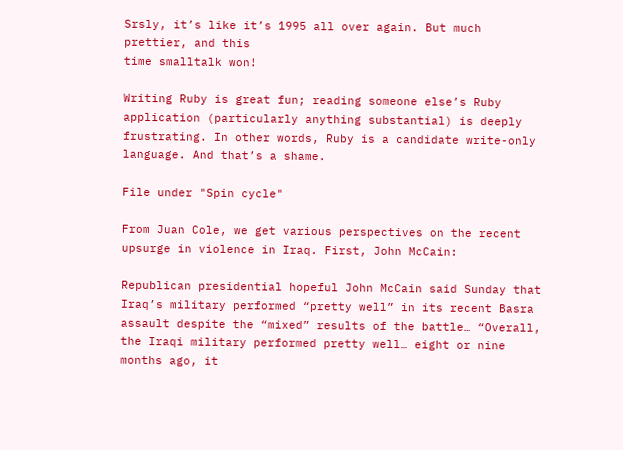Srsly, it’s like it’s 1995 all over again. But much prettier, and this
time smalltalk won!

Writing Ruby is great fun; reading someone else’s Ruby application (particularly anything substantial) is deeply frustrating. In other words, Ruby is a candidate write-only language. And that’s a shame.

File under "Spin cycle"

From Juan Cole, we get various perspectives on the recent upsurge in violence in Iraq. First, John McCain:

Republican presidential hopeful John McCain said Sunday that Iraq’s military performed “pretty well” in its recent Basra assault despite the “mixed” results of the battle… “Overall, the Iraqi military performed pretty well… eight or nine months ago, it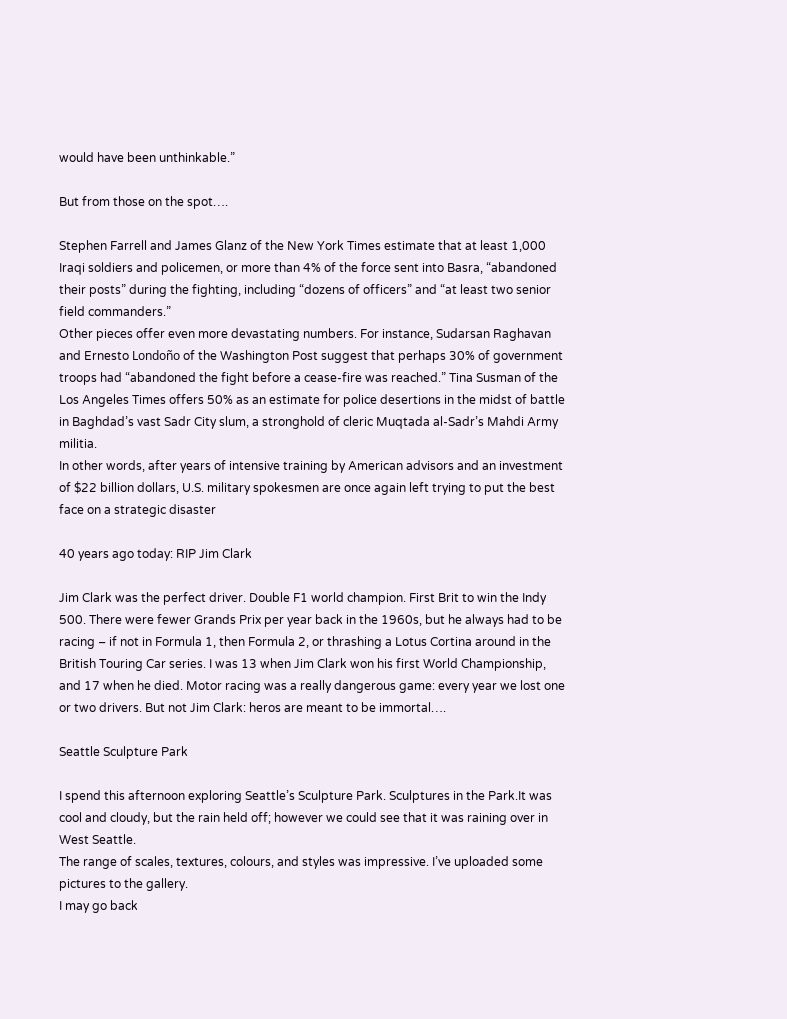would have been unthinkable.”

But from those on the spot….

Stephen Farrell and James Glanz of the New York Times estimate that at least 1,000 Iraqi soldiers and policemen, or more than 4% of the force sent into Basra, “abandoned their posts” during the fighting, including “dozens of officers” and “at least two senior field commanders.”
Other pieces offer even more devastating numbers. For instance, Sudarsan Raghavan and Ernesto Londoño of the Washington Post suggest that perhaps 30% of government troops had “abandoned the fight before a cease-fire was reached.” Tina Susman of the Los Angeles Times offers 50% as an estimate for police desertions in the midst of battle in Baghdad’s vast Sadr City slum, a stronghold of cleric Muqtada al-Sadr’s Mahdi Army militia.
In other words, after years of intensive training by American advisors and an investment of $22 billion dollars, U.S. military spokesmen are once again left trying to put the best face on a strategic disaster

40 years ago today: RIP Jim Clark

Jim Clark was the perfect driver. Double F1 world champion. First Brit to win the Indy 500. There were fewer Grands Prix per year back in the 1960s, but he always had to be racing – if not in Formula 1, then Formula 2, or thrashing a Lotus Cortina around in the British Touring Car series. I was 13 when Jim Clark won his first World Championship, and 17 when he died. Motor racing was a really dangerous game: every year we lost one or two drivers. But not Jim Clark: heros are meant to be immortal….

Seattle Sculpture Park

I spend this afternoon exploring Seattle’s Sculpture Park. Sculptures in the Park.It was cool and cloudy, but the rain held off; however we could see that it was raining over in West Seattle.
The range of scales, textures, colours, and styles was impressive. I’ve uploaded some pictures to the gallery.
I may go back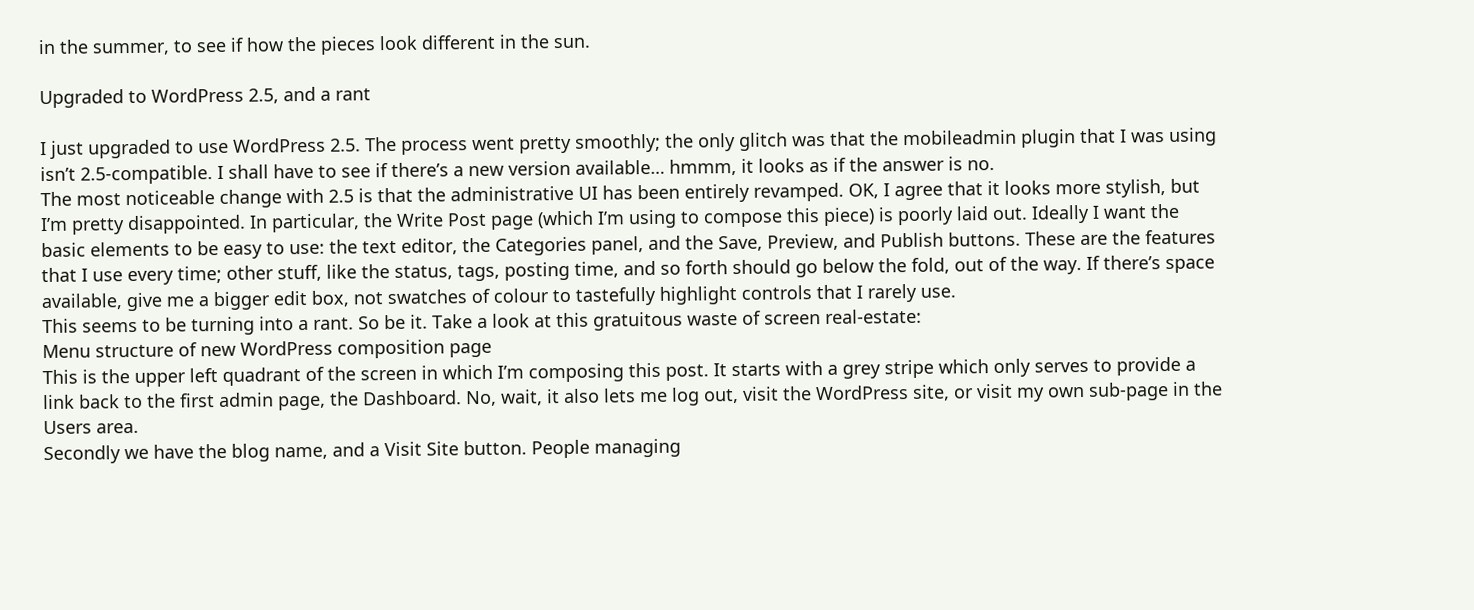in the summer, to see if how the pieces look different in the sun.

Upgraded to WordPress 2.5, and a rant

I just upgraded to use WordPress 2.5. The process went pretty smoothly; the only glitch was that the mobileadmin plugin that I was using isn’t 2.5-compatible. I shall have to see if there’s a new version available… hmmm, it looks as if the answer is no.
The most noticeable change with 2.5 is that the administrative UI has been entirely revamped. OK, I agree that it looks more stylish, but I’m pretty disappointed. In particular, the Write Post page (which I’m using to compose this piece) is poorly laid out. Ideally I want the basic elements to be easy to use: the text editor, the Categories panel, and the Save, Preview, and Publish buttons. These are the features that I use every time; other stuff, like the status, tags, posting time, and so forth should go below the fold, out of the way. If there’s space available, give me a bigger edit box, not swatches of colour to tastefully highlight controls that I rarely use.
This seems to be turning into a rant. So be it. Take a look at this gratuitous waste of screen real-estate:
Menu structure of new WordPress composition page
This is the upper left quadrant of the screen in which I’m composing this post. It starts with a grey stripe which only serves to provide a link back to the first admin page, the Dashboard. No, wait, it also lets me log out, visit the WordPress site, or visit my own sub-page in the Users area.
Secondly we have the blog name, and a Visit Site button. People managing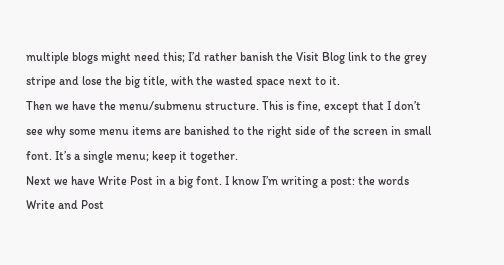multiple blogs might need this; I’d rather banish the Visit Blog link to the grey stripe and lose the big title, with the wasted space next to it.
Then we have the menu/submenu structure. This is fine, except that I don’t see why some menu items are banished to the right side of the screen in small font. It’s a single menu; keep it together.
Next we have Write Post in a big font. I know I’m writing a post: the words Write and Post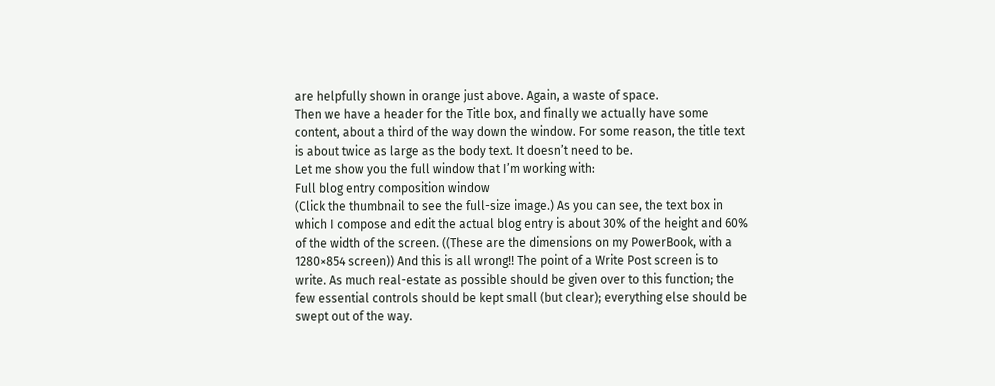are helpfully shown in orange just above. Again, a waste of space.
Then we have a header for the Title box, and finally we actually have some content, about a third of the way down the window. For some reason, the title text is about twice as large as the body text. It doesn’t need to be.
Let me show you the full window that I’m working with:
Full blog entry composition window
(Click the thumbnail to see the full-size image.) As you can see, the text box in which I compose and edit the actual blog entry is about 30% of the height and 60% of the width of the screen. ((These are the dimensions on my PowerBook, with a 1280×854 screen)) And this is all wrong!! The point of a Write Post screen is to write. As much real-estate as possible should be given over to this function; the few essential controls should be kept small (but clear); everything else should be swept out of the way.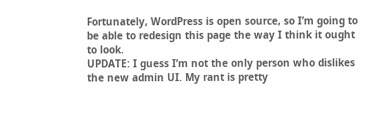Fortunately, WordPress is open source, so I’m going to be able to redesign this page the way I think it ought to look.
UPDATE: I guess I’m not the only person who dislikes the new admin UI. My rant is pretty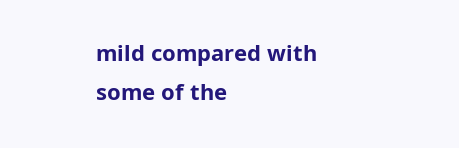mild compared with some of the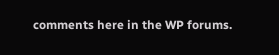comments here in the WP forums.